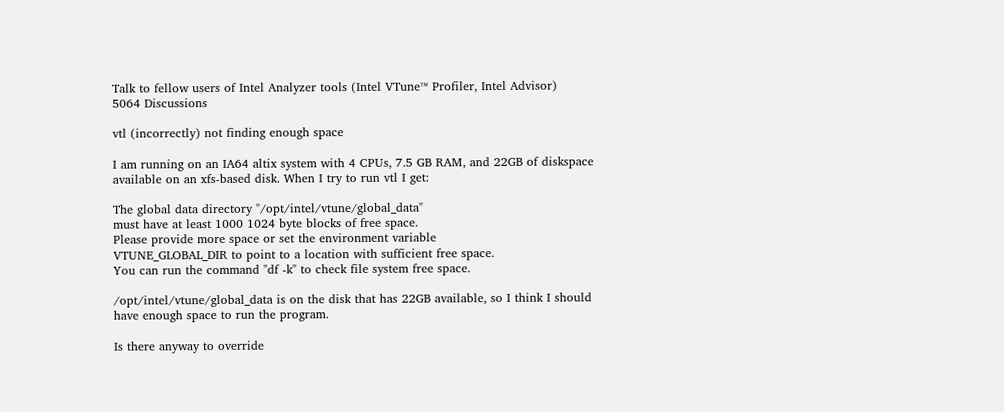Talk to fellow users of Intel Analyzer tools (Intel VTune™ Profiler, Intel Advisor)
5064 Discussions

vtl (incorrectly) not finding enough space

I am running on an IA64 altix system with 4 CPUs, 7.5 GB RAM, and 22GB of diskspace available on an xfs-based disk. When I try to run vtl I get:

The global data directory "/opt/intel/vtune/global_data"
must have at least 1000 1024 byte blocks of free space.
Please provide more space or set the environment variable
VTUNE_GLOBAL_DIR to point to a location with sufficient free space.
You can run the command "df -k" to check file system free space.

/opt/intel/vtune/global_data is on the disk that has 22GB available, so I think I should have enough space to run the program.

Is there anyway to override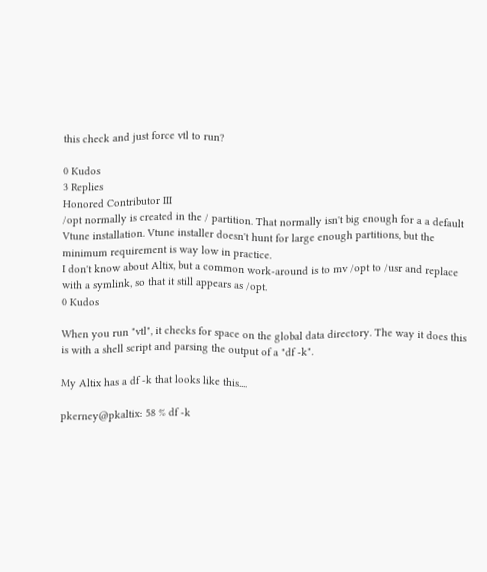this check and just force vtl to run?

0 Kudos
3 Replies
Honored Contributor III
/opt normally is created in the / partition. That normally isn't big enough for a a default Vtune installation. Vtune installer doesn't hunt for large enough partitions, but the minimum requirement is way low in practice.
I don't know about Altix, but a common work-around is to mv /opt to /usr and replace with a symlink, so that it still appears as /opt.
0 Kudos

When you run "vtl", it checks for space on the global data directory. The way it does this is with a shell script and parsing the output of a "df -k".

My Altix has a df -k that looks like this....

pkerney@pkaltix: 58 % df -k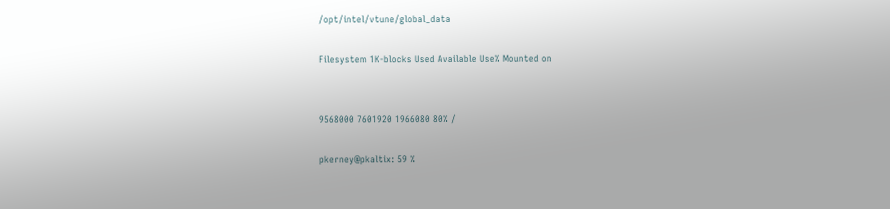/opt/intel/vtune/global_data

Filesystem 1K-blocks Used Available Use% Mounted on


9568000 7601920 1966080 80% /

pkerney@pkaltix: 59 %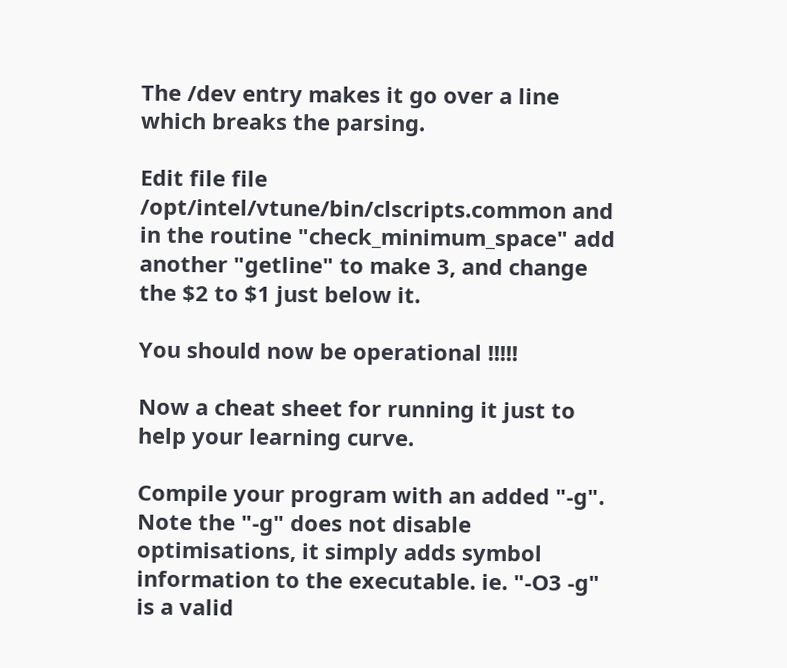The /dev entry makes it go over a line which breaks the parsing.

Edit file file /opt/intel/vtune/bin/clscripts.common and in the routine "check_minimum_space" add another "getline" to make 3, and change the $2 to $1 just below it.

You should now be operational !!!!!

Now a cheat sheet for running it just to help your learning curve.

Compile your program with an added "-g". Note the "-g" does not disable optimisations, it simply adds symbol information to the executable. ie. "-O3 -g" is a valid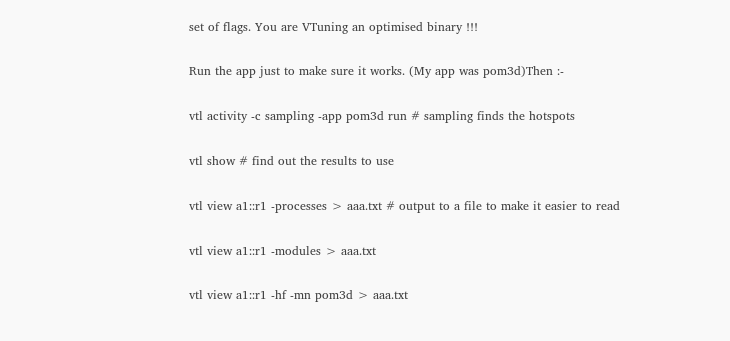set of flags. You are VTuning an optimised binary !!!

Run the app just to make sure it works. (My app was pom3d)Then :-

vtl activity -c sampling -app pom3d run # sampling finds the hotspots

vtl show # find out the results to use

vtl view a1::r1 -processes > aaa.txt # output to a file to make it easier to read

vtl view a1::r1 -modules > aaa.txt

vtl view a1::r1 -hf -mn pom3d > aaa.txt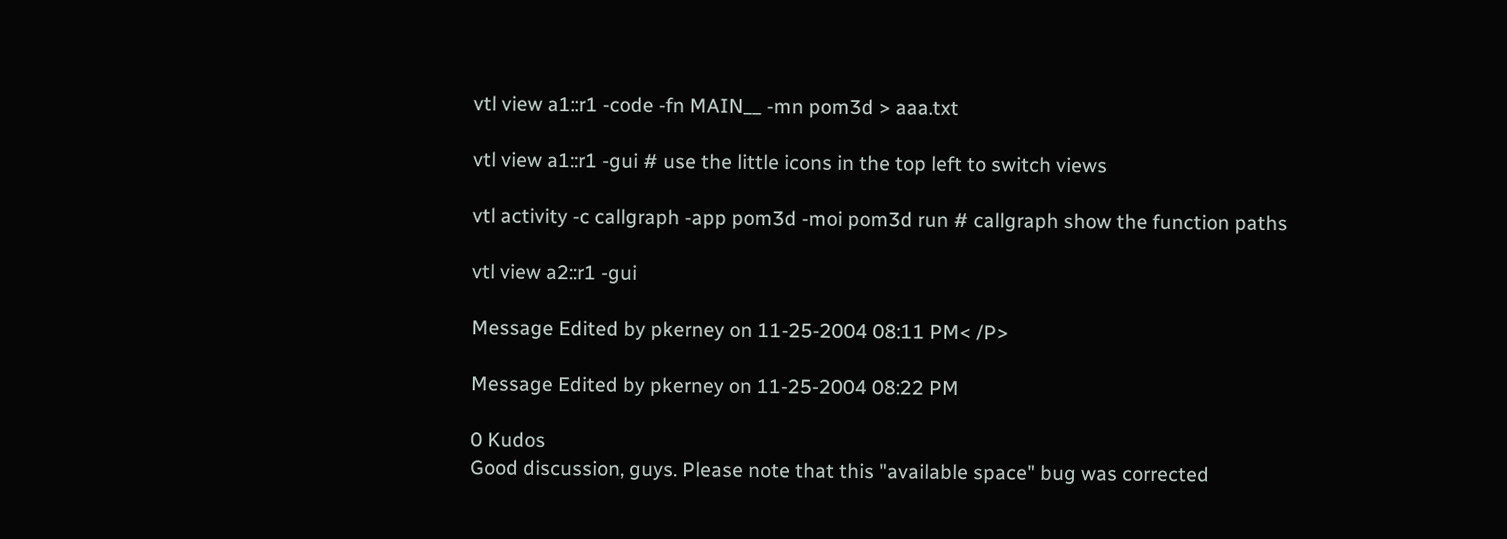vtl view a1::r1 -code -fn MAIN__ -mn pom3d > aaa.txt

vtl view a1::r1 -gui # use the little icons in the top left to switch views

vtl activity -c callgraph -app pom3d -moi pom3d run # callgraph show the function paths

vtl view a2::r1 -gui

Message Edited by pkerney on 11-25-2004 08:11 PM< /P>

Message Edited by pkerney on 11-25-2004 08:22 PM

0 Kudos
Good discussion, guys. Please note that this "available space" bug was corrected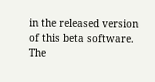in the released version of this beta software. The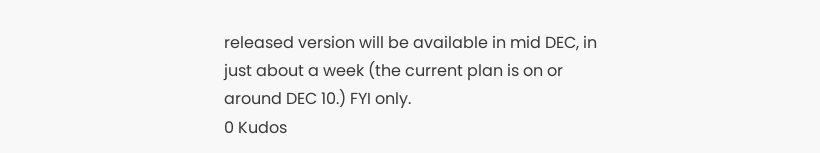released version will be available in mid DEC, in just about a week (the current plan is on or around DEC 10.) FYI only.
0 Kudos